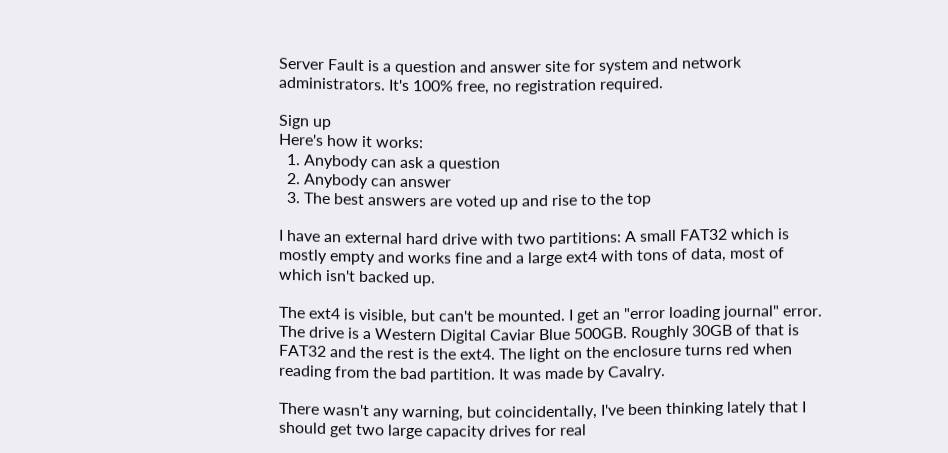Server Fault is a question and answer site for system and network administrators. It's 100% free, no registration required.

Sign up
Here's how it works:
  1. Anybody can ask a question
  2. Anybody can answer
  3. The best answers are voted up and rise to the top

I have an external hard drive with two partitions: A small FAT32 which is mostly empty and works fine and a large ext4 with tons of data, most of which isn't backed up.

The ext4 is visible, but can't be mounted. I get an "error loading journal" error. The drive is a Western Digital Caviar Blue 500GB. Roughly 30GB of that is FAT32 and the rest is the ext4. The light on the enclosure turns red when reading from the bad partition. It was made by Cavalry.

There wasn't any warning, but coincidentally, I've been thinking lately that I should get two large capacity drives for real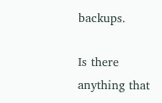backups.

Is there anything that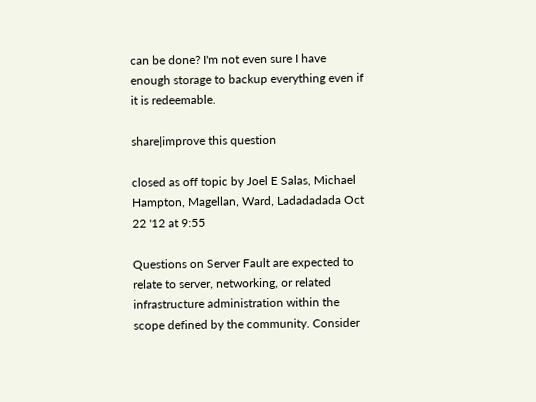can be done? I'm not even sure I have enough storage to backup everything even if it is redeemable.

share|improve this question

closed as off topic by Joel E Salas, Michael Hampton, Magellan, Ward, Ladadadada Oct 22 '12 at 9:55

Questions on Server Fault are expected to relate to server, networking, or related infrastructure administration within the scope defined by the community. Consider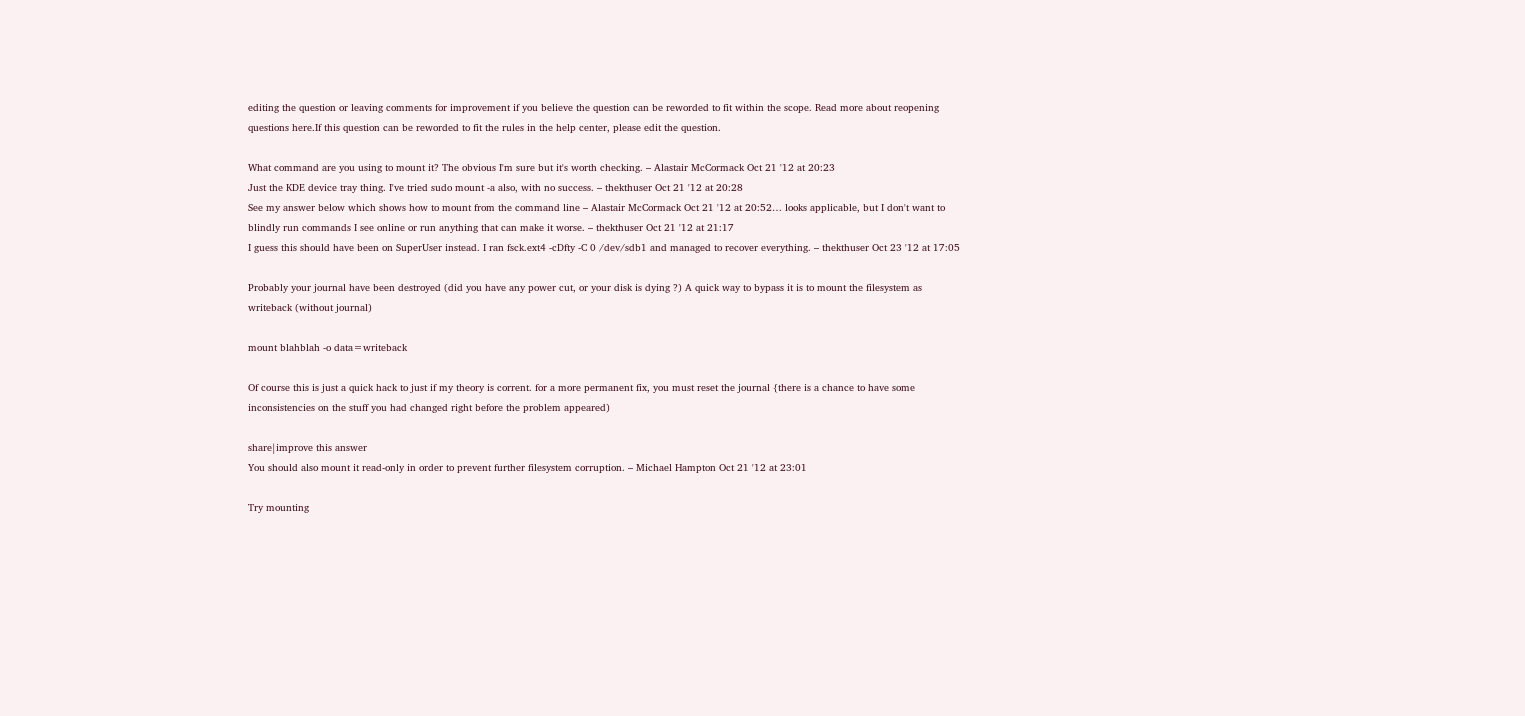editing the question or leaving comments for improvement if you believe the question can be reworded to fit within the scope. Read more about reopening questions here.If this question can be reworded to fit the rules in the help center, please edit the question.

What command are you using to mount it? The obvious I'm sure but it's worth checking. – Alastair McCormack Oct 21 '12 at 20:23
Just the KDE device tray thing. I've tried sudo mount -a also, with no success. – thekthuser Oct 21 '12 at 20:28
See my answer below which shows how to mount from the command line – Alastair McCormack Oct 21 '12 at 20:52… looks applicable, but I don't want to blindly run commands I see online or run anything that can make it worse. – thekthuser Oct 21 '12 at 21:17
I guess this should have been on SuperUser instead. I ran fsck.ext4 -cDfty -C 0 /dev/sdb1 and managed to recover everything. – thekthuser Oct 23 '12 at 17:05

Probably your journal have been destroyed (did you have any power cut, or your disk is dying ?) A quick way to bypass it is to mount the filesystem as writeback (without journal)

mount blahblah -o data=writeback

Of course this is just a quick hack to just if my theory is corrent. for a more permanent fix, you must reset the journal {there is a chance to have some inconsistencies on the stuff you had changed right before the problem appeared)

share|improve this answer
You should also mount it read-only in order to prevent further filesystem corruption. – Michael Hampton Oct 21 '12 at 23:01

Try mounting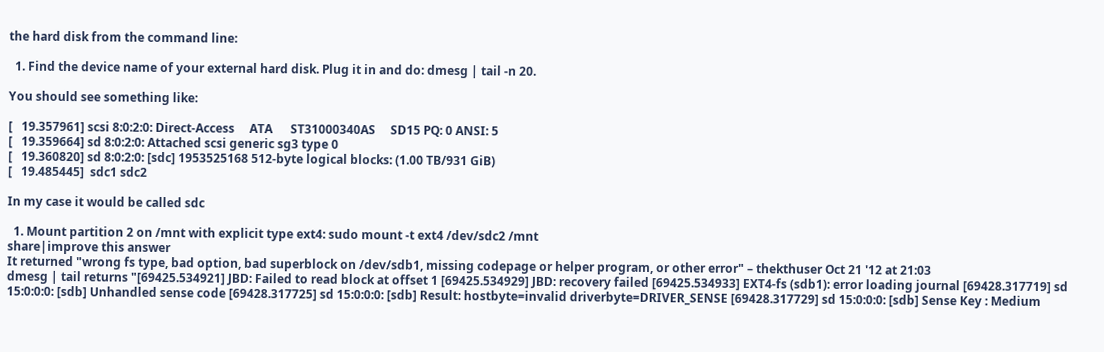the hard disk from the command line:

  1. Find the device name of your external hard disk. Plug it in and do: dmesg | tail -n 20.

You should see something like:

[   19.357961] scsi 8:0:2:0: Direct-Access     ATA      ST31000340AS     SD15 PQ: 0 ANSI: 5
[   19.359664] sd 8:0:2:0: Attached scsi generic sg3 type 0
[   19.360820] sd 8:0:2:0: [sdc] 1953525168 512-byte logical blocks: (1.00 TB/931 GiB)
[   19.485445]  sdc1 sdc2

In my case it would be called sdc

  1. Mount partition 2 on /mnt with explicit type ext4: sudo mount -t ext4 /dev/sdc2 /mnt
share|improve this answer
It returned "wrong fs type, bad option, bad superblock on /dev/sdb1, missing codepage or helper program, or other error" – thekthuser Oct 21 '12 at 21:03
dmesg | tail returns "[69425.534921] JBD: Failed to read block at offset 1 [69425.534929] JBD: recovery failed [69425.534933] EXT4-fs (sdb1): error loading journal [69428.317719] sd 15:0:0:0: [sdb] Unhandled sense code [69428.317725] sd 15:0:0:0: [sdb] Result: hostbyte=invalid driverbyte=DRIVER_SENSE [69428.317729] sd 15:0:0:0: [sdb] Sense Key : Medium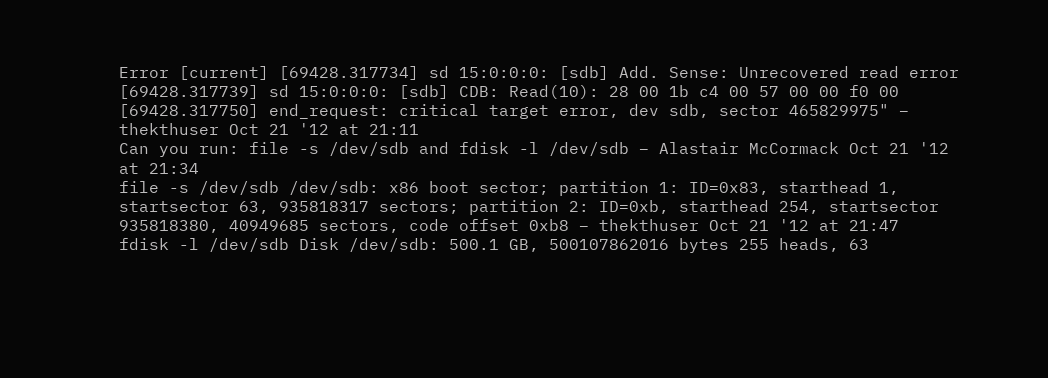Error [current] [69428.317734] sd 15:0:0:0: [sdb] Add. Sense: Unrecovered read error [69428.317739] sd 15:0:0:0: [sdb] CDB: Read(10): 28 00 1b c4 00 57 00 00 f0 00 [69428.317750] end_request: critical target error, dev sdb, sector 465829975" – thekthuser Oct 21 '12 at 21:11
Can you run: file -s /dev/sdb and fdisk -l /dev/sdb – Alastair McCormack Oct 21 '12 at 21:34
file -s /dev/sdb /dev/sdb: x86 boot sector; partition 1: ID=0x83, starthead 1, startsector 63, 935818317 sectors; partition 2: ID=0xb, starthead 254, startsector 935818380, 40949685 sectors, code offset 0xb8 – thekthuser Oct 21 '12 at 21:47
fdisk -l /dev/sdb Disk /dev/sdb: 500.1 GB, 500107862016 bytes 255 heads, 63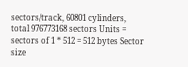sectors/track, 60801 cylinders, total 976773168 sectors Units = sectors of 1 * 512 = 512 bytes Sector size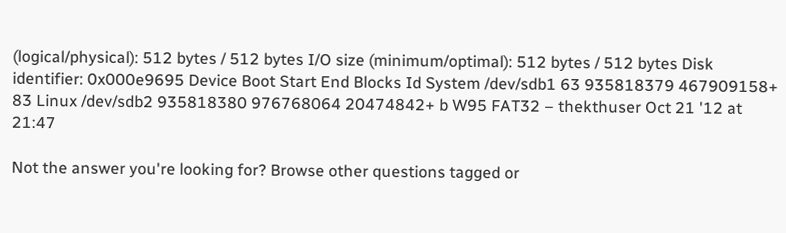(logical/physical): 512 bytes / 512 bytes I/O size (minimum/optimal): 512 bytes / 512 bytes Disk identifier: 0x000e9695 Device Boot Start End Blocks Id System /dev/sdb1 63 935818379 467909158+ 83 Linux /dev/sdb2 935818380 976768064 20474842+ b W95 FAT32 – thekthuser Oct 21 '12 at 21:47

Not the answer you're looking for? Browse other questions tagged or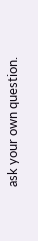ask your own question.